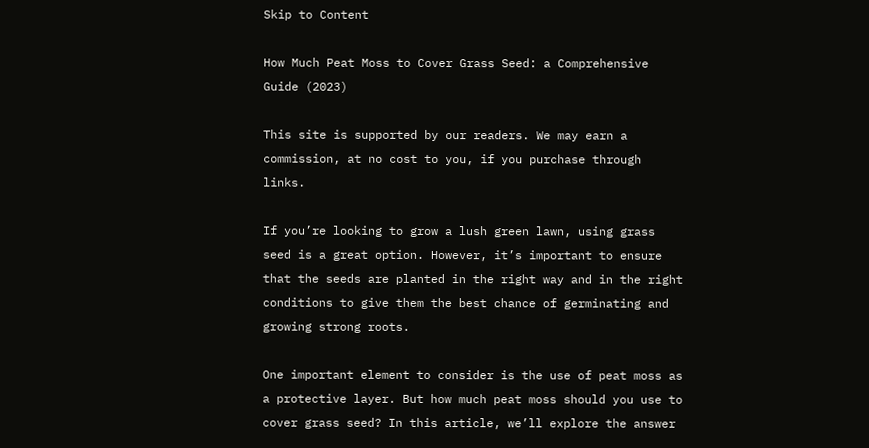Skip to Content

How Much Peat Moss to Cover Grass Seed: a Comprehensive Guide (2023)

This site is supported by our readers. We may earn a commission, at no cost to you, if you purchase through links.

If you’re looking to grow a lush green lawn, using grass seed is a great option. However, it’s important to ensure that the seeds are planted in the right way and in the right conditions to give them the best chance of germinating and growing strong roots.

One important element to consider is the use of peat moss as a protective layer. But how much peat moss should you use to cover grass seed? In this article, we’ll explore the answer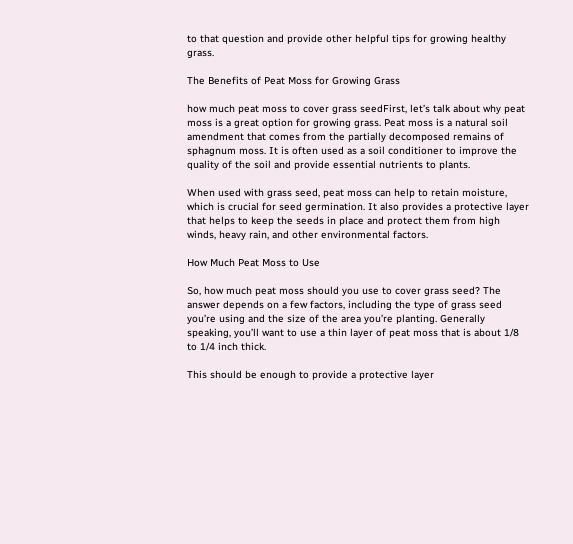to that question and provide other helpful tips for growing healthy grass.

The Benefits of Peat Moss for Growing Grass

how much peat moss to cover grass seedFirst, let’s talk about why peat moss is a great option for growing grass. Peat moss is a natural soil amendment that comes from the partially decomposed remains of sphagnum moss. It is often used as a soil conditioner to improve the quality of the soil and provide essential nutrients to plants.

When used with grass seed, peat moss can help to retain moisture, which is crucial for seed germination. It also provides a protective layer that helps to keep the seeds in place and protect them from high winds, heavy rain, and other environmental factors.

How Much Peat Moss to Use

So, how much peat moss should you use to cover grass seed? The answer depends on a few factors, including the type of grass seed you’re using and the size of the area you’re planting. Generally speaking, you’ll want to use a thin layer of peat moss that is about 1/8 to 1/4 inch thick.

This should be enough to provide a protective layer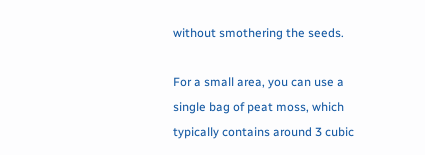without smothering the seeds.

For a small area, you can use a single bag of peat moss, which typically contains around 3 cubic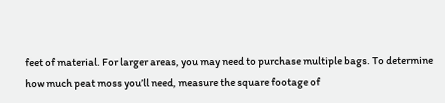feet of material. For larger areas, you may need to purchase multiple bags. To determine how much peat moss you’ll need, measure the square footage of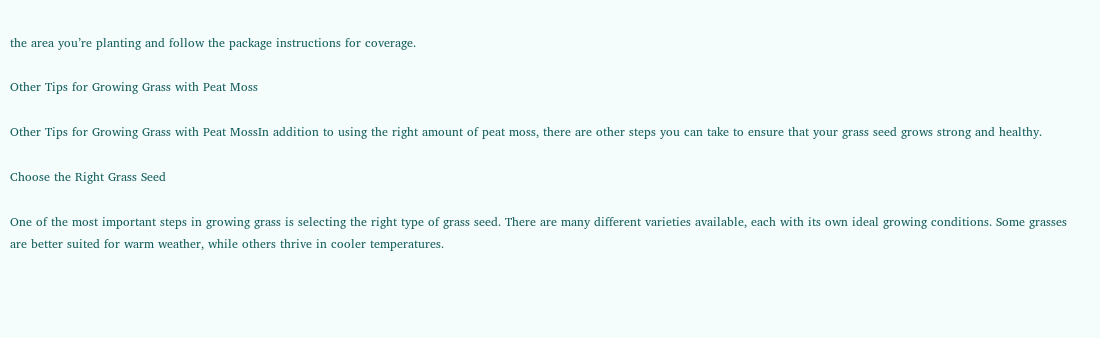the area you’re planting and follow the package instructions for coverage.

Other Tips for Growing Grass with Peat Moss

Other Tips for Growing Grass with Peat MossIn addition to using the right amount of peat moss, there are other steps you can take to ensure that your grass seed grows strong and healthy.

Choose the Right Grass Seed

One of the most important steps in growing grass is selecting the right type of grass seed. There are many different varieties available, each with its own ideal growing conditions. Some grasses are better suited for warm weather, while others thrive in cooler temperatures.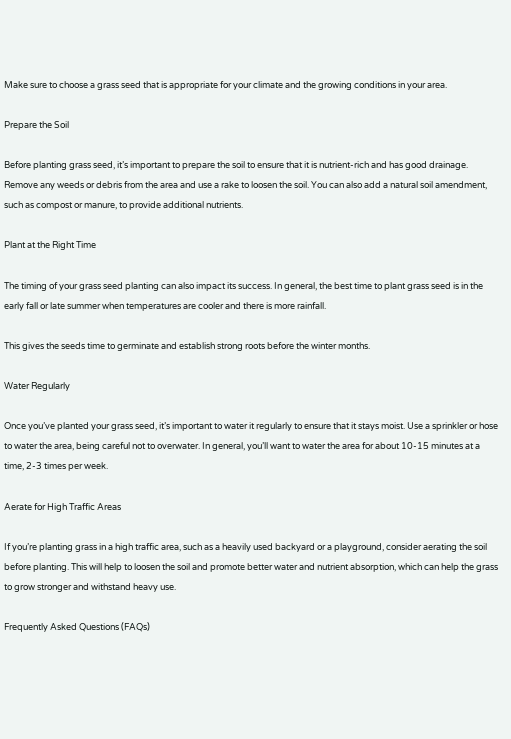Make sure to choose a grass seed that is appropriate for your climate and the growing conditions in your area.

Prepare the Soil

Before planting grass seed, it’s important to prepare the soil to ensure that it is nutrient-rich and has good drainage. Remove any weeds or debris from the area and use a rake to loosen the soil. You can also add a natural soil amendment, such as compost or manure, to provide additional nutrients.

Plant at the Right Time

The timing of your grass seed planting can also impact its success. In general, the best time to plant grass seed is in the early fall or late summer when temperatures are cooler and there is more rainfall.

This gives the seeds time to germinate and establish strong roots before the winter months.

Water Regularly

Once you’ve planted your grass seed, it’s important to water it regularly to ensure that it stays moist. Use a sprinkler or hose to water the area, being careful not to overwater. In general, you’ll want to water the area for about 10-15 minutes at a time, 2-3 times per week.

Aerate for High Traffic Areas

If you’re planting grass in a high traffic area, such as a heavily used backyard or a playground, consider aerating the soil before planting. This will help to loosen the soil and promote better water and nutrient absorption, which can help the grass to grow stronger and withstand heavy use.

Frequently Asked Questions (FAQs)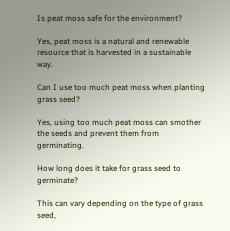Is peat moss safe for the environment?

Yes, peat moss is a natural and renewable resource that is harvested in a sustainable way.

Can I use too much peat moss when planting grass seed?

Yes, using too much peat moss can smother the seeds and prevent them from germinating.

How long does it take for grass seed to germinate?

This can vary depending on the type of grass seed,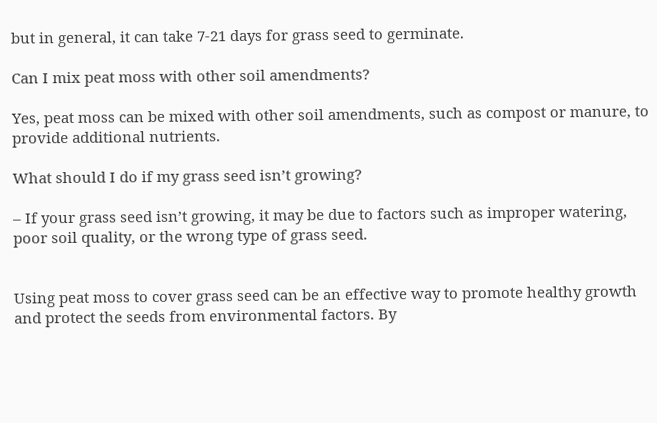but in general, it can take 7-21 days for grass seed to germinate.

Can I mix peat moss with other soil amendments?

Yes, peat moss can be mixed with other soil amendments, such as compost or manure, to provide additional nutrients.

What should I do if my grass seed isn’t growing?

– If your grass seed isn’t growing, it may be due to factors such as improper watering, poor soil quality, or the wrong type of grass seed.


Using peat moss to cover grass seed can be an effective way to promote healthy growth and protect the seeds from environmental factors. By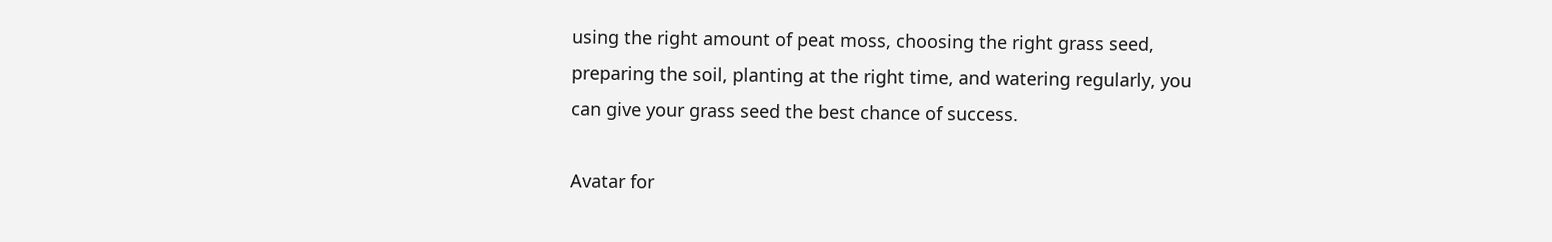using the right amount of peat moss, choosing the right grass seed, preparing the soil, planting at the right time, and watering regularly, you can give your grass seed the best chance of success.

Avatar for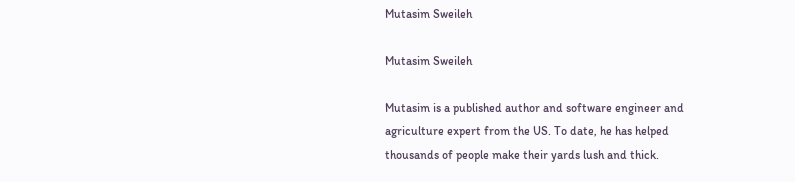Mutasim Sweileh

Mutasim Sweileh

Mutasim is a published author and software engineer and agriculture expert from the US. To date, he has helped thousands of people make their yards lush and thick.